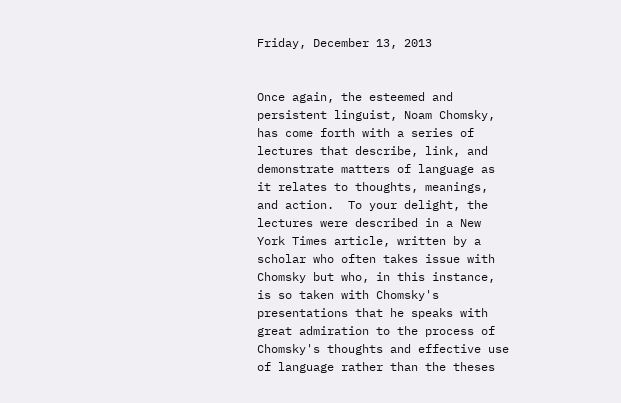Friday, December 13, 2013


Once again, the esteemed and persistent linguist, Noam Chomsky, has come forth with a series of lectures that describe, link, and demonstrate matters of language as it relates to thoughts, meanings, and action.  To your delight, the lectures were described in a New York Times article, written by a scholar who often takes issue with Chomsky but who, in this instance, is so taken with Chomsky's presentations that he speaks with great admiration to the process of Chomsky's thoughts and effective use of language rather than the theses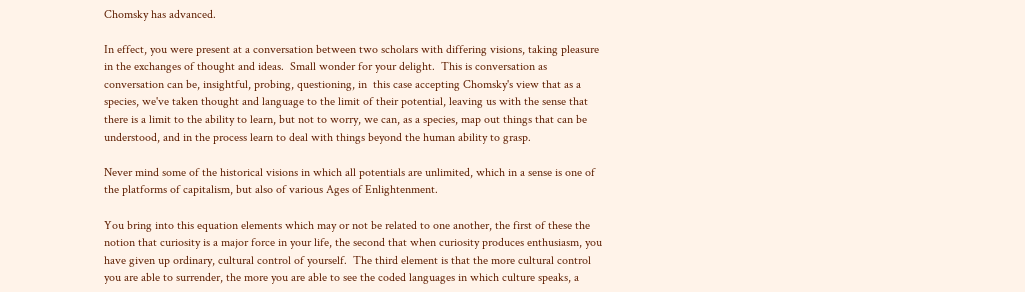Chomsky has advanced.

In effect, you were present at a conversation between two scholars with differing visions, taking pleasure in the exchanges of thought and ideas.  Small wonder for your delight.  This is conversation as conversation can be, insightful, probing, questioning, in  this case accepting Chomsky's view that as a species, we've taken thought and language to the limit of their potential, leaving us with the sense that there is a limit to the ability to learn, but not to worry, we can, as a species, map out things that can be understood, and in the process learn to deal with things beyond the human ability to grasp.

Never mind some of the historical visions in which all potentials are unlimited, which in a sense is one of the platforms of capitalism, but also of various Ages of Enlightenment.

You bring into this equation elements which may or not be related to one another, the first of these the notion that curiosity is a major force in your life, the second that when curiosity produces enthusiasm, you have given up ordinary, cultural control of yourself.  The third element is that the more cultural control you are able to surrender, the more you are able to see the coded languages in which culture speaks, a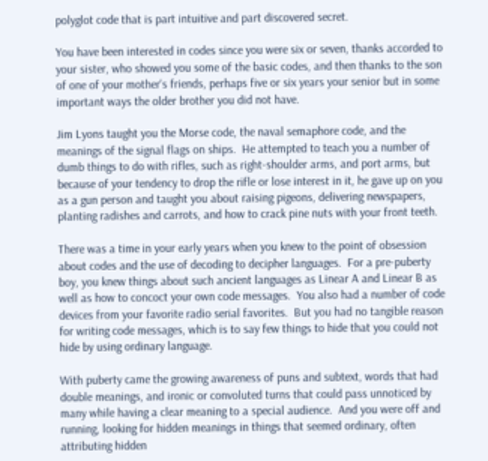polyglot code that is part intuitive and part discovered secret.

You have been interested in codes since you were six or seven, thanks accorded to your sister, who showed you some of the basic codes, and then thanks to the son of one of your mother's friends, perhaps five or six years your senior but in some important ways the older brother you did not have.

Jim Lyons taught you the Morse code, the naval semaphore code, and the meanings of the signal flags on ships.  He attempted to teach you a number of dumb things to do with rifles, such as right-shoulder arms, and port arms, but because of your tendency to drop the rifle or lose interest in it, he gave up on you as a gun person and taught you about raising pigeons, delivering newspapers, planting radishes and carrots, and how to crack pine nuts with your front teeth.

There was a time in your early years when you knew to the point of obsession about codes and the use of decoding to decipher languages.  For a pre-puberty boy, you knew things about such ancient languages as Linear A and Linear B as well as how to concoct your own code messages.  You also had a number of code devices from your favorite radio serial favorites.  But you had no tangible reason for writing code messages, which is to say few things to hide that you could not hide by using ordinary language.

With puberty came the growing awareness of puns and subtext, words that had double meanings, and ironic or convoluted turns that could pass unnoticed by many while having a clear meaning to a special audience.  And you were off and running, looking for hidden meanings in things that seemed ordinary, often attributing hidden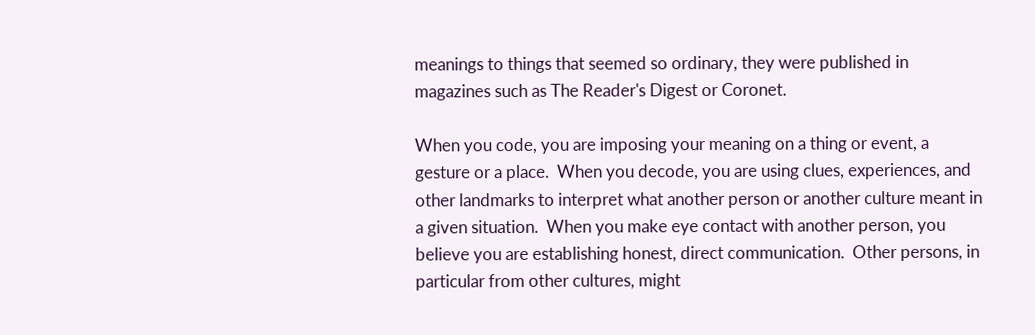meanings to things that seemed so ordinary, they were published in magazines such as The Reader's Digest or Coronet.

When you code, you are imposing your meaning on a thing or event, a gesture or a place.  When you decode, you are using clues, experiences, and other landmarks to interpret what another person or another culture meant in a given situation.  When you make eye contact with another person, you believe you are establishing honest, direct communication.  Other persons, in particular from other cultures, might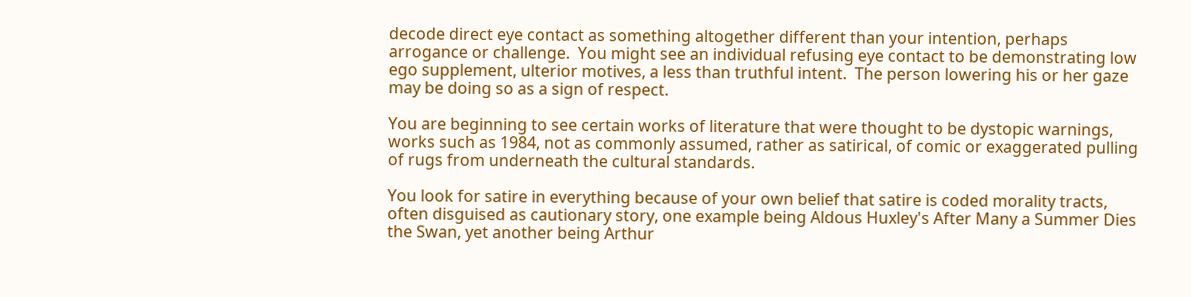decode direct eye contact as something altogether different than your intention, perhaps arrogance or challenge.  You might see an individual refusing eye contact to be demonstrating low ego supplement, ulterior motives, a less than truthful intent.  The person lowering his or her gaze may be doing so as a sign of respect.

You are beginning to see certain works of literature that were thought to be dystopic warnings, works such as 1984, not as commonly assumed, rather as satirical, of comic or exaggerated pulling of rugs from underneath the cultural standards.

You look for satire in everything because of your own belief that satire is coded morality tracts, often disguised as cautionary story, one example being Aldous Huxley's After Many a Summer Dies the Swan, yet another being Arthur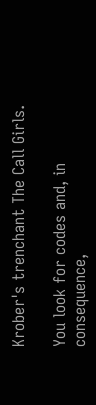Krober's trenchant The Call Girls.

You look for codes and, in consequence,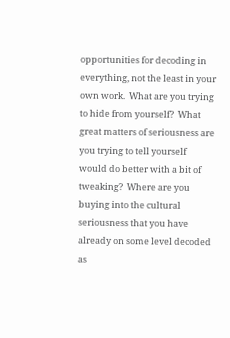opportunities for decoding in everything, not the least in your own work.  What are you trying to hide from yourself?  What great matters of seriousness are you trying to tell yourself would do better with a bit of tweaking?  Where are you buying into the cultural seriousness that you have already on some level decoded as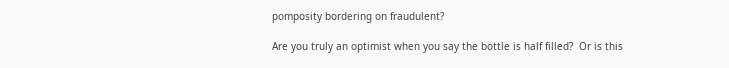pomposity bordering on fraudulent?

Are you truly an optimist when you say the bottle is half filled?  Or is this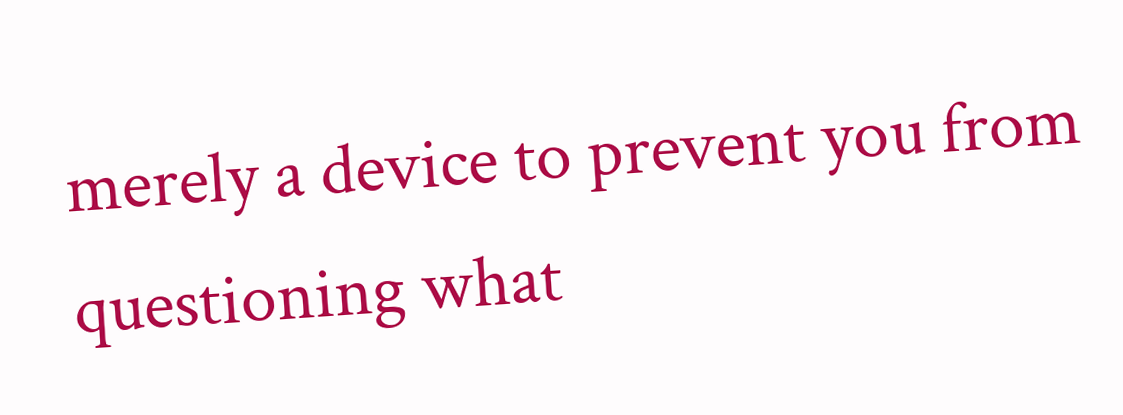merely a device to prevent you from questioning what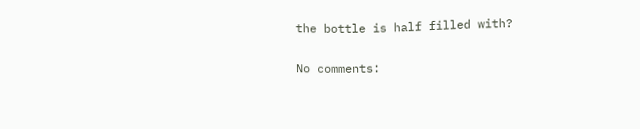the bottle is half filled with?

No comments: